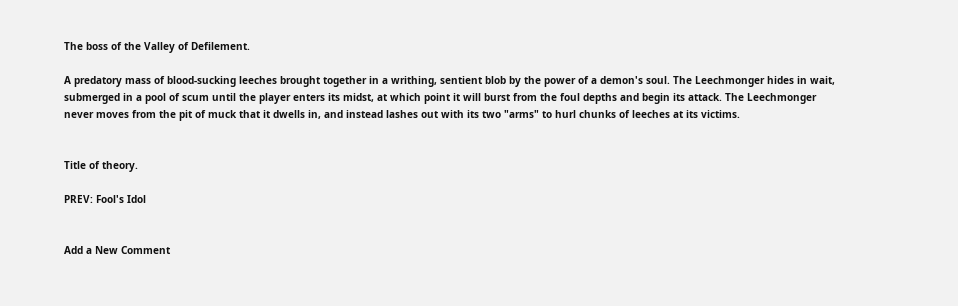The boss of the Valley of Defilement.

A predatory mass of blood-sucking leeches brought together in a writhing, sentient blob by the power of a demon's soul. The Leechmonger hides in wait, submerged in a pool of scum until the player enters its midst, at which point it will burst from the foul depths and begin its attack. The Leechmonger never moves from the pit of muck that it dwells in, and instead lashes out with its two "arms" to hurl chunks of leeches at its victims.


Title of theory.

PREV: Fool's Idol


Add a New Comment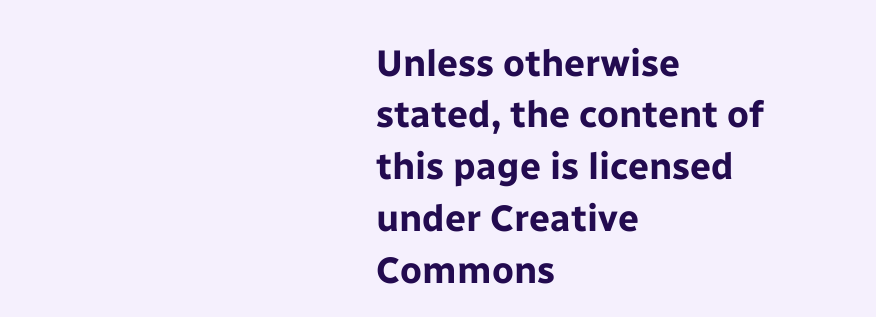Unless otherwise stated, the content of this page is licensed under Creative Commons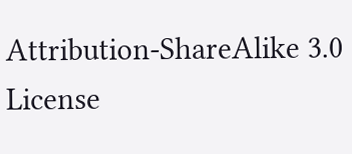Attribution-ShareAlike 3.0 License